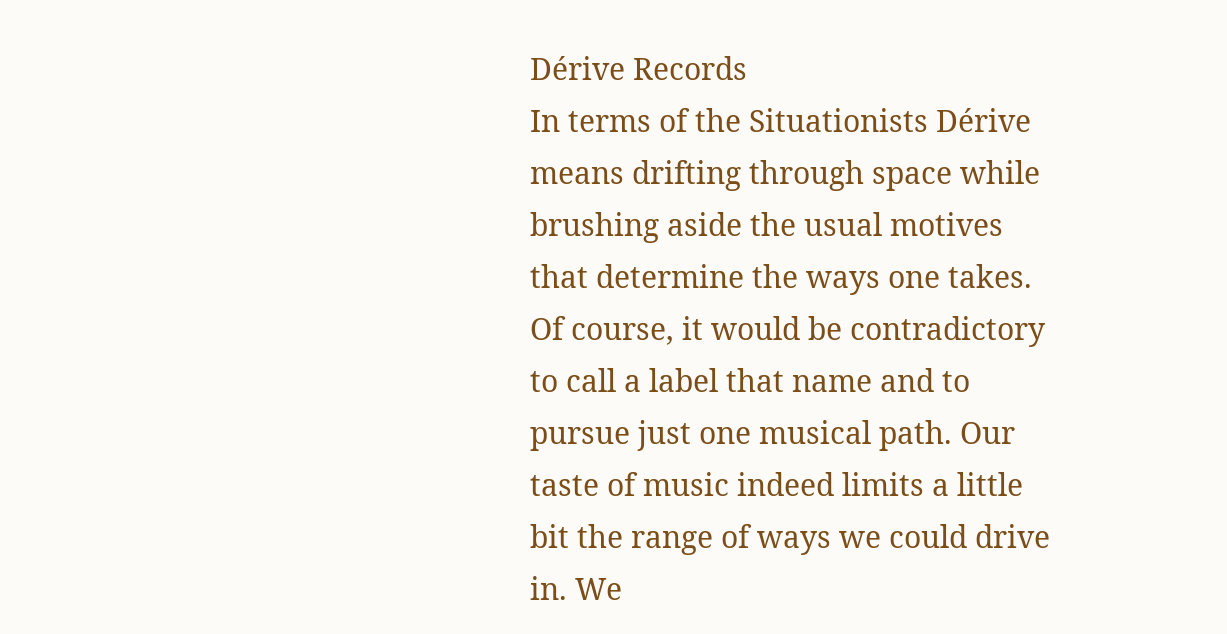Dérive Records
In terms of the Situationists Dérive means drifting through space while brushing aside the usual motives that determine the ways one takes. Of course, it would be contradictory to call a label that name and to pursue just one musical path. Our taste of music indeed limits a little bit the range of ways we could drive in. We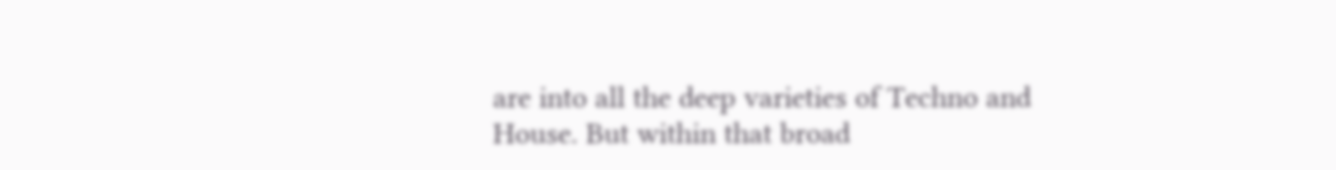are into all the deep varieties of Techno and House. But within that broad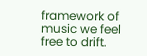framework of music we feel free to drift.